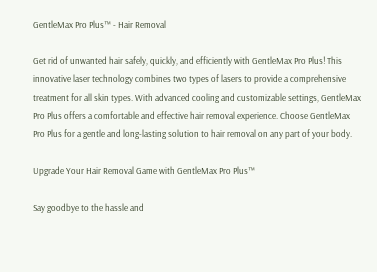GentleMax Pro Plus™ - Hair Removal

Get rid of unwanted hair safely, quickly, and efficiently with GentleMax Pro Plus! This innovative laser technology combines two types of lasers to provide a comprehensive treatment for all skin types. With advanced cooling and customizable settings, GentleMax Pro Plus offers a comfortable and effective hair removal experience. Choose GentleMax Pro Plus for a gentle and long-lasting solution to hair removal on any part of your body.

Upgrade Your Hair Removal Game with GentleMax Pro Plus™

Say goodbye to the hassle and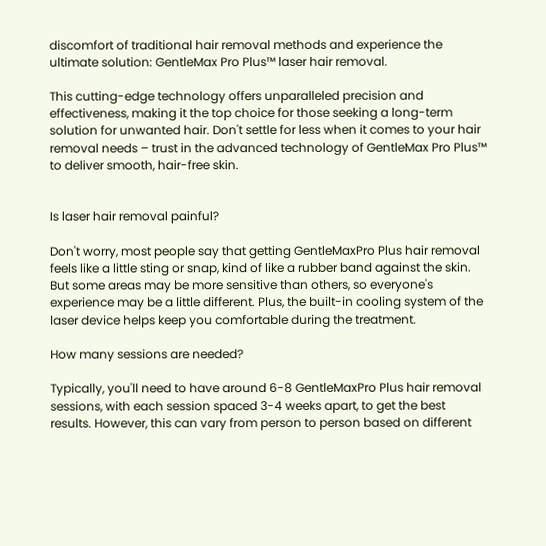discomfort of traditional hair removal methods and experience the ultimate solution: GentleMax Pro Plus™ laser hair removal.

This cutting-edge technology offers unparalleled precision and effectiveness, making it the top choice for those seeking a long-term solution for unwanted hair. Don't settle for less when it comes to your hair removal needs – trust in the advanced technology of GentleMax Pro Plus™ to deliver smooth, hair-free skin.


Is laser hair removal painful?

Don't worry, most people say that getting GentleMaxPro Plus hair removal feels like a little sting or snap, kind of like a rubber band against the skin. But some areas may be more sensitive than others, so everyone's experience may be a little different. Plus, the built-in cooling system of the laser device helps keep you comfortable during the treatment.

How many sessions are needed?

Typically, you'll need to have around 6-8 GentleMaxPro Plus hair removal sessions, with each session spaced 3-4 weeks apart, to get the best results. However, this can vary from person to person based on different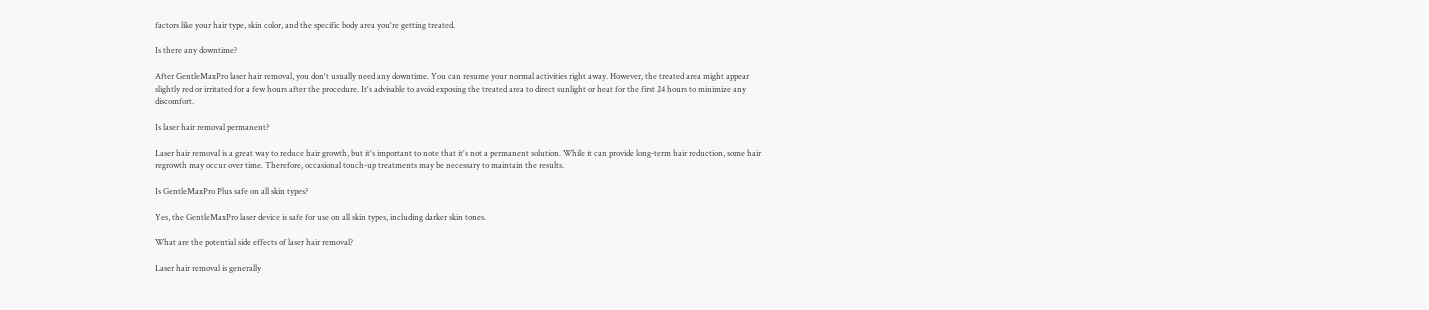factors like your hair type, skin color, and the specific body area you're getting treated.

Is there any downtime?

After GentleMaxPro laser hair removal, you don't usually need any downtime. You can resume your normal activities right away. However, the treated area might appear slightly red or irritated for a few hours after the procedure. It's advisable to avoid exposing the treated area to direct sunlight or heat for the first 24 hours to minimize any discomfort.

Is laser hair removal permanent?

Laser hair removal is a great way to reduce hair growth, but it's important to note that it's not a permanent solution. While it can provide long-term hair reduction, some hair regrowth may occur over time. Therefore, occasional touch-up treatments may be necessary to maintain the results.

Is GentleMaxPro Plus safe on all skin types?

Yes, the GentleMaxPro laser device is safe for use on all skin types, including darker skin tones.

What are the potential side effects of laser hair removal?

Laser hair removal is generally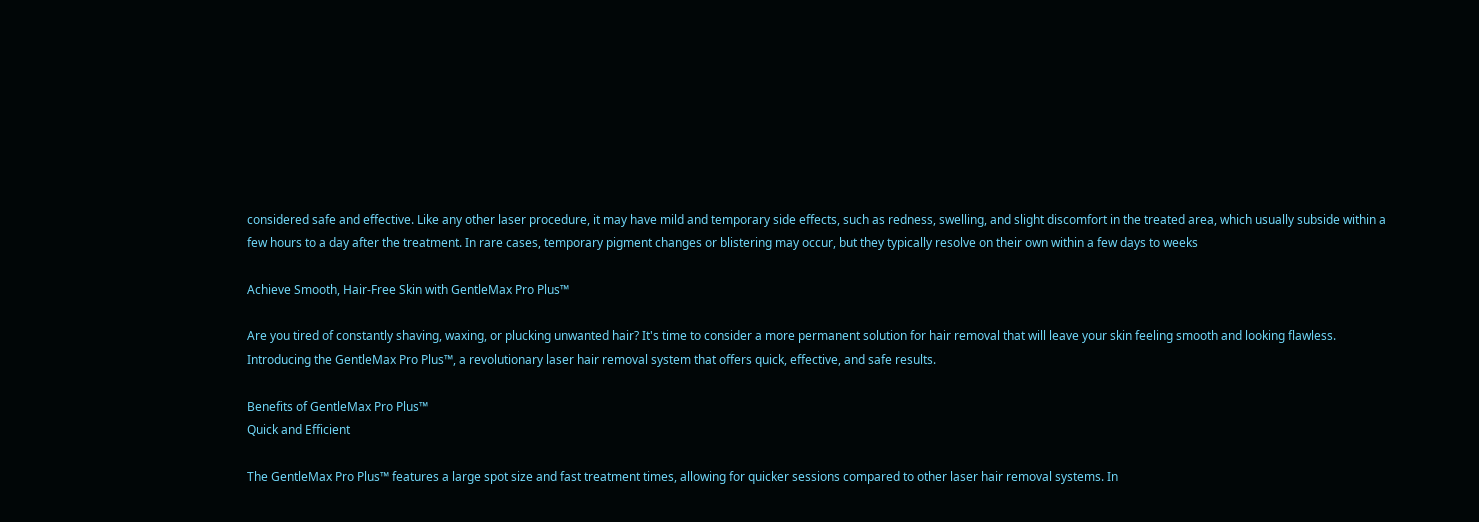considered safe and effective. Like any other laser procedure, it may have mild and temporary side effects, such as redness, swelling, and slight discomfort in the treated area, which usually subside within a few hours to a day after the treatment. In rare cases, temporary pigment changes or blistering may occur, but they typically resolve on their own within a few days to weeks

Achieve Smooth, Hair-Free Skin with GentleMax Pro Plus™

Are you tired of constantly shaving, waxing, or plucking unwanted hair? It's time to consider a more permanent solution for hair removal that will leave your skin feeling smooth and looking flawless. Introducing the GentleMax Pro Plus™, a revolutionary laser hair removal system that offers quick, effective, and safe results.

Benefits of GentleMax Pro Plus™
Quick and Efficient

The GentleMax Pro Plus™ features a large spot size and fast treatment times, allowing for quicker sessions compared to other laser hair removal systems. In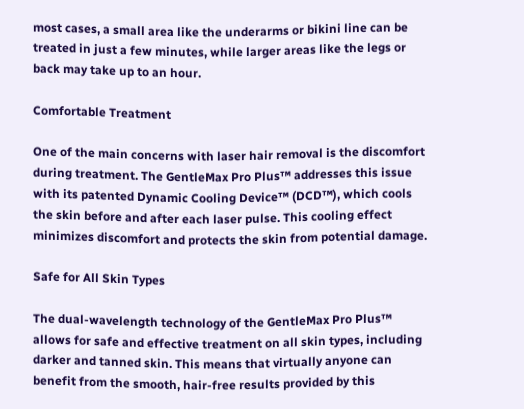most cases, a small area like the underarms or bikini line can be treated in just a few minutes, while larger areas like the legs or back may take up to an hour.

Comfortable Treatment

One of the main concerns with laser hair removal is the discomfort during treatment. The GentleMax Pro Plus™ addresses this issue with its patented Dynamic Cooling Device™ (DCD™), which cools the skin before and after each laser pulse. This cooling effect minimizes discomfort and protects the skin from potential damage.

Safe for All Skin Types

The dual-wavelength technology of the GentleMax Pro Plus™ allows for safe and effective treatment on all skin types, including darker and tanned skin. This means that virtually anyone can benefit from the smooth, hair-free results provided by this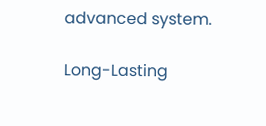advanced system.

Long-Lasting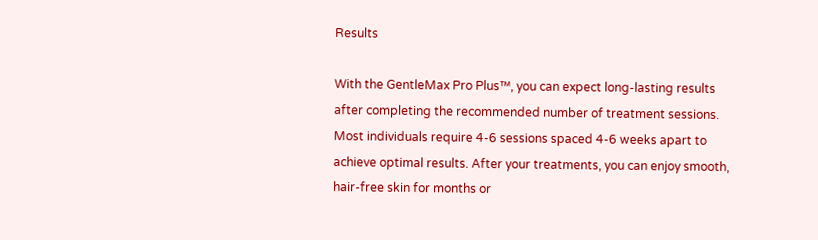Results

With the GentleMax Pro Plus™, you can expect long-lasting results after completing the recommended number of treatment sessions. Most individuals require 4-6 sessions spaced 4-6 weeks apart to achieve optimal results. After your treatments, you can enjoy smooth, hair-free skin for months or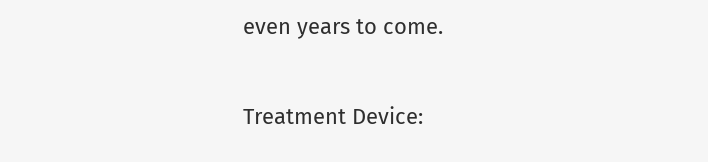even years to come.

Treatment Device: